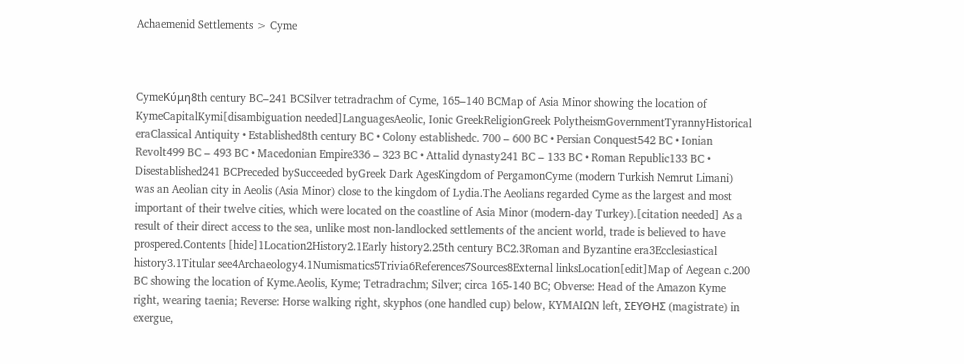Achaemenid Settlements > Cyme



CymeΚύμη8th century BC–241 BCSilver tetradrachm of Cyme, 165–140 BCMap of Asia Minor showing the location of KymeCapitalKymi[disambiguation needed]LanguagesAeolic, Ionic GreekReligionGreek PolytheismGovernmentTyrannyHistorical eraClassical Antiquity • Established8th century BC • Colony establishedc. 700 – 600 BC • Persian Conquest542 BC • Ionian Revolt499 BC – 493 BC • Macedonian Empire336 – 323 BC • Attalid dynasty241 BC – 133 BC • Roman Republic133 BC • Disestablished241 BCPreceded bySucceeded byGreek Dark AgesKingdom of PergamonCyme (modern Turkish Nemrut Limani) was an Aeolian city in Aeolis (Asia Minor) close to the kingdom of Lydia.The Aeolians regarded Cyme as the largest and most important of their twelve cities, which were located on the coastline of Asia Minor (modern-day Turkey).[citation needed] As a result of their direct access to the sea, unlike most non-landlocked settlements of the ancient world, trade is believed to have prospered.Contents [hide]1Location2History2.1Early history2.25th century BC2.3Roman and Byzantine era3Ecclesiastical history3.1Titular see4Archaeology4.1Numismatics5Trivia6References7Sources8External linksLocation[edit]Map of Aegean c.200 BC showing the location of Kyme.Aeolis, Kyme; Tetradrachm; Silver; circa 165-140 BC; Obverse: Head of the Amazon Kyme right, wearing taenia; Reverse: Horse walking right, skyphos (one handled cup) below, KYMAIΩN left, ΣEYΘHΣ (magistrate) in exergue,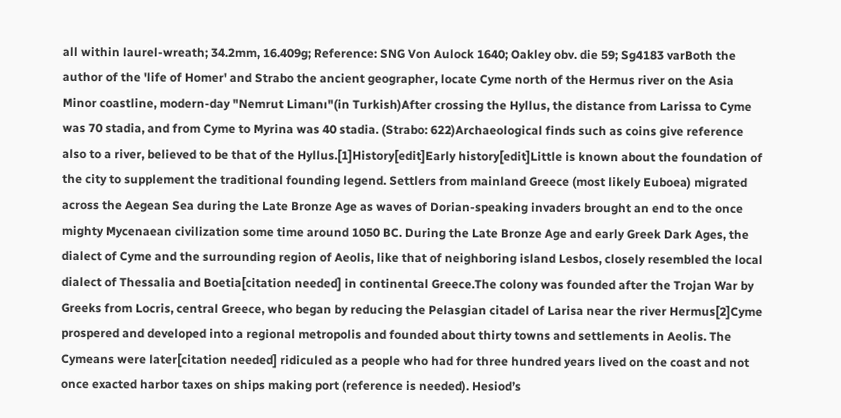all within laurel-wreath; 34.2mm, 16.409g; Reference: SNG Von Aulock 1640; Oakley obv. die 59; Sg4183 varBoth the author of the 'life of Homer' and Strabo the ancient geographer, locate Cyme north of the Hermus river on the Asia Minor coastline, modern-day "Nemrut Limanı"(in Turkish)After crossing the Hyllus, the distance from Larissa to Cyme was 70 stadia, and from Cyme to Myrina was 40 stadia. (Strabo: 622)Archaeological finds such as coins give reference also to a river, believed to be that of the Hyllus.[1]History[edit]Early history[edit]Little is known about the foundation of the city to supplement the traditional founding legend. Settlers from mainland Greece (most likely Euboea) migrated across the Aegean Sea during the Late Bronze Age as waves of Dorian-speaking invaders brought an end to the once mighty Mycenaean civilization some time around 1050 BC. During the Late Bronze Age and early Greek Dark Ages, the dialect of Cyme and the surrounding region of Aeolis, like that of neighboring island Lesbos, closely resembled the local dialect of Thessalia and Boetia[citation needed] in continental Greece.The colony was founded after the Trojan War by Greeks from Locris, central Greece, who began by reducing the Pelasgian citadel of Larisa near the river Hermus[2]Cyme prospered and developed into a regional metropolis and founded about thirty towns and settlements in Aeolis. The Cymeans were later[citation needed] ridiculed as a people who had for three hundred years lived on the coast and not once exacted harbor taxes on ships making port (reference is needed). Hesiod’s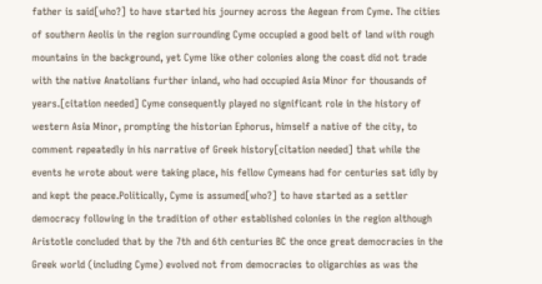father is said[who?] to have started his journey across the Aegean from Cyme. The cities of southern Aeolis in the region surrounding Cyme occupied a good belt of land with rough mountains in the background, yet Cyme like other colonies along the coast did not trade with the native Anatolians further inland, who had occupied Asia Minor for thousands of years.[citation needed] Cyme consequently played no significant role in the history of western Asia Minor, prompting the historian Ephorus, himself a native of the city, to comment repeatedly in his narrative of Greek history[citation needed] that while the events he wrote about were taking place, his fellow Cymeans had for centuries sat idly by and kept the peace.Politically, Cyme is assumed[who?] to have started as a settler democracy following in the tradition of other established colonies in the region although Aristotle concluded that by the 7th and 6th centuries BC the once great democracies in the Greek world (including Cyme) evolved not from democracies to oligarchies as was the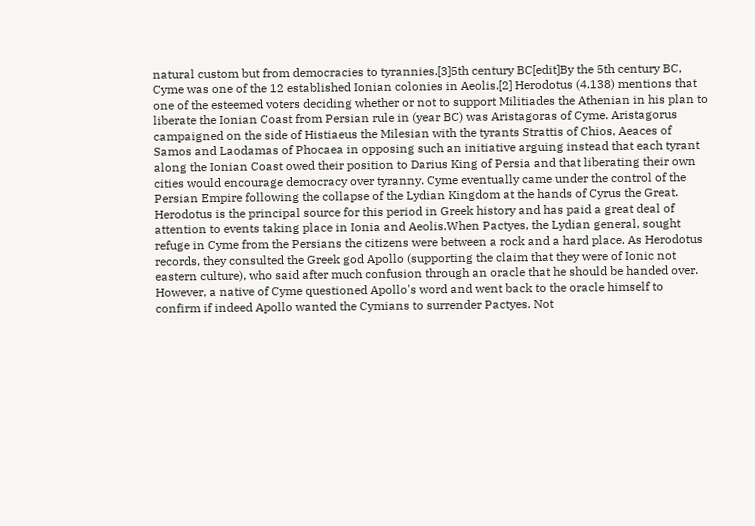natural custom but from democracies to tyrannies.[3]5th century BC[edit]By the 5th century BC, Cyme was one of the 12 established Ionian colonies in Aeolis.[2] Herodotus (4.138) mentions that one of the esteemed voters deciding whether or not to support Militiades the Athenian in his plan to liberate the Ionian Coast from Persian rule in (year BC) was Aristagoras of Cyme. Aristagorus campaigned on the side of Histiaeus the Milesian with the tyrants Strattis of Chios, Aeaces of Samos and Laodamas of Phocaea in opposing such an initiative arguing instead that each tyrant along the Ionian Coast owed their position to Darius King of Persia and that liberating their own cities would encourage democracy over tyranny. Cyme eventually came under the control of the Persian Empire following the collapse of the Lydian Kingdom at the hands of Cyrus the Great. Herodotus is the principal source for this period in Greek history and has paid a great deal of attention to events taking place in Ionia and Aeolis.When Pactyes, the Lydian general, sought refuge in Cyme from the Persians the citizens were between a rock and a hard place. As Herodotus records, they consulted the Greek god Apollo (supporting the claim that they were of Ionic not eastern culture), who said after much confusion through an oracle that he should be handed over. However, a native of Cyme questioned Apollo's word and went back to the oracle himself to confirm if indeed Apollo wanted the Cymians to surrender Pactyes. Not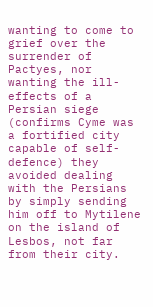wanting to come to grief over the surrender of Pactyes, nor wanting the ill-effects of a Persian siege (confirms Cyme was a fortified city capable of self-defence) they avoided dealing with the Persians by simply sending him off to Mytilene on the island of Lesbos, not far from their city.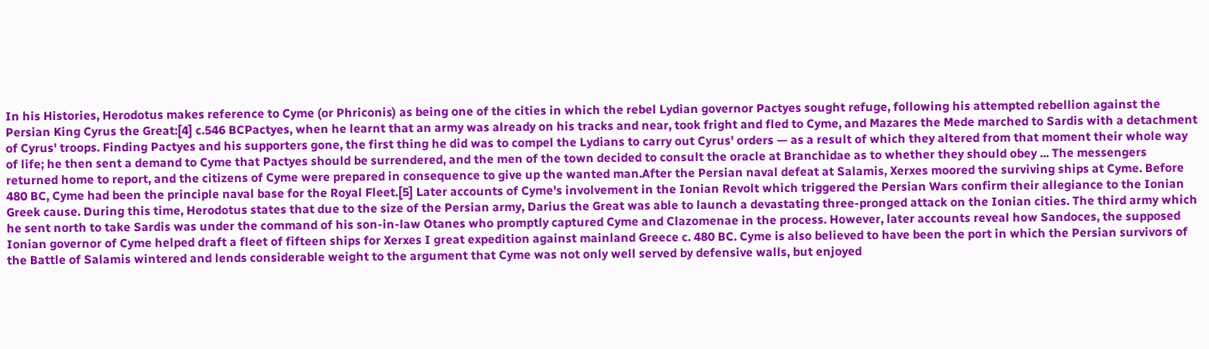In his Histories, Herodotus makes reference to Cyme (or Phriconis) as being one of the cities in which the rebel Lydian governor Pactyes sought refuge, following his attempted rebellion against the Persian King Cyrus the Great:[4] c.546 BCPactyes, when he learnt that an army was already on his tracks and near, took fright and fled to Cyme, and Mazares the Mede marched to Sardis with a detachment of Cyrus' troops. Finding Pactyes and his supporters gone, the first thing he did was to compel the Lydians to carry out Cyrus' orders — as a result of which they altered from that moment their whole way of life; he then sent a demand to Cyme that Pactyes should be surrendered, and the men of the town decided to consult the oracle at Branchidae as to whether they should obey ... The messengers returned home to report, and the citizens of Cyme were prepared in consequence to give up the wanted man.After the Persian naval defeat at Salamis, Xerxes moored the surviving ships at Cyme. Before 480 BC, Cyme had been the principle naval base for the Royal Fleet.[5] Later accounts of Cyme's involvement in the Ionian Revolt which triggered the Persian Wars confirm their allegiance to the Ionian Greek cause. During this time, Herodotus states that due to the size of the Persian army, Darius the Great was able to launch a devastating three-pronged attack on the Ionian cities. The third army which he sent north to take Sardis was under the command of his son-in-law Otanes who promptly captured Cyme and Clazomenae in the process. However, later accounts reveal how Sandoces, the supposed Ionian governor of Cyme helped draft a fleet of fifteen ships for Xerxes I great expedition against mainland Greece c. 480 BC. Cyme is also believed to have been the port in which the Persian survivors of the Battle of Salamis wintered and lends considerable weight to the argument that Cyme was not only well served by defensive walls, but enjoyed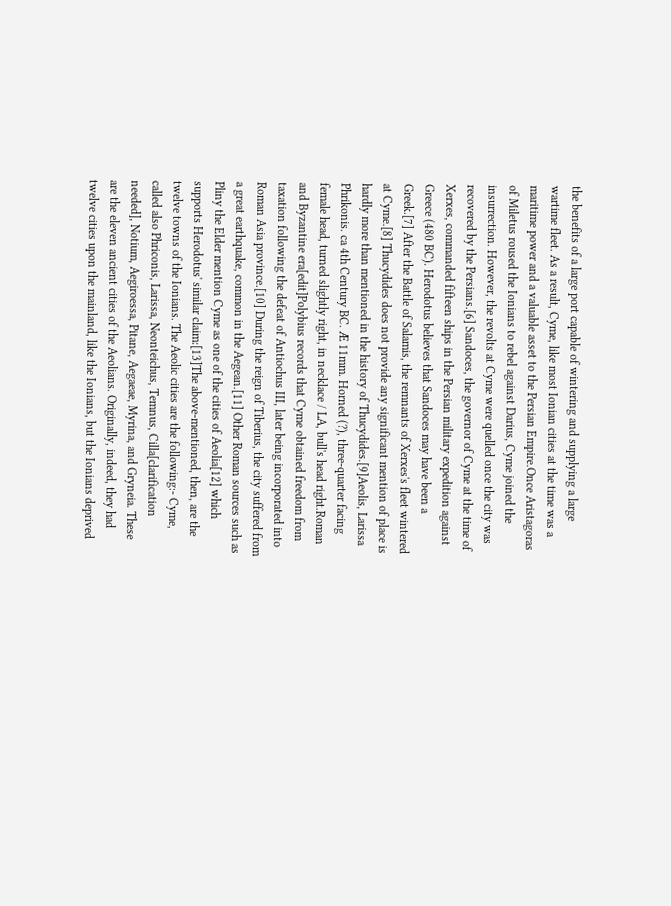the benefits of a large port capable of wintering and supplying a large wartime fleet. As a result, Cyme, like most Ionian cities at the time was a maritime power and a valuable asset to the Persian Empire.Once Aristagoras of Miletus roused the Ionians to rebel against Darius, Cyme joined the insurrection. However, the revolts at Cyme were quelled once the city was recovered by the Persians.[6] Sandoces, the governor of Cyme at the time of Xerxes, commanded fifteen ships in the Persian military expedition against Greece (480 BC). Herodotus believes that Sandoces may have been a Greek.[7] After the Battle of Salamis, the remnants of Xerxes's fleet wintered at Cyme.[8] Thucydides does not provide any significant mention of place is hardly more than mentioned in the history of Thucydides.[9]Aeolis, Larissa Phrikonis. ca 4th Century BC. Æ 11mm. Horned (?), three-quarter facing female head, turned slightly right, in necklace / LA, bull's head right.Roman and Byzantine era[edit]Polybius records that Cyme obtained freedom from taxation following the defeat of Antiochus III, later being incorporated into Roman Asia province.[10] During the reign of Tiberius, the city suffered from a great earthquake, common in the Aegean.[11] Other Roman sources such as Pliny the Elder mention Cyme as one of the cities of Aeolia[12] which supports Herodotus' similar claim:[13]The above-mentioned, then, are the twelve towns of the Ionians. The Aeolic cities are the following:- Cyme, called also Phriconis, Larissa, Neonteichus, Temnus, Cilla[clarification needed], Notium, Aegiroessa, Pitane, Aegaeae, Myrina, and Gryneia. These are the eleven ancient cities of the Aeolians. Originally, indeed, they had twelve cities upon the mainland, like the Ionians, but the Ionians deprived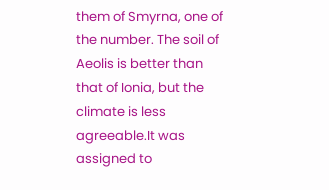them of Smyrna, one of the number. The soil of Aeolis is better than that of Ionia, but the climate is less agreeable.It was assigned to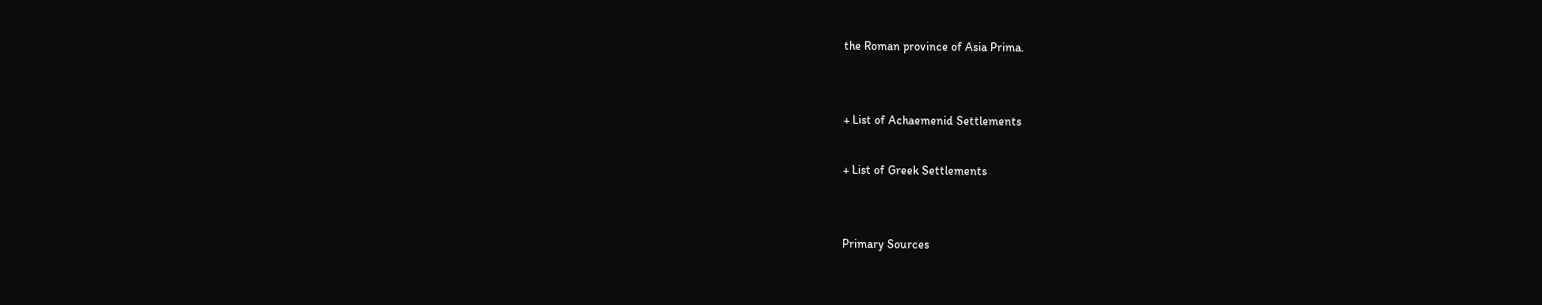the Roman province of Asia Prima.


+ List of Achaemenid Settlements

+ List of Greek Settlements


Primary Sources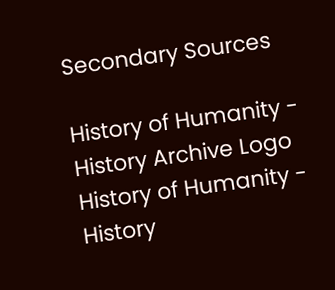Secondary Sources

History of Humanity - History Archive Logo
History of Humanity - History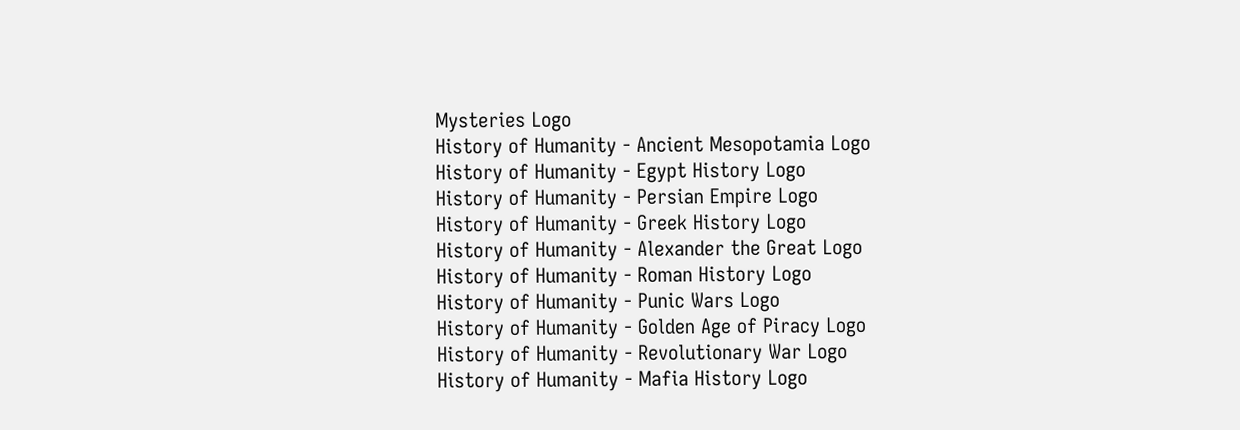Mysteries Logo
History of Humanity - Ancient Mesopotamia Logo
History of Humanity - Egypt History Logo
History of Humanity - Persian Empire Logo
History of Humanity - Greek History Logo
History of Humanity - Alexander the Great Logo
History of Humanity - Roman History Logo
History of Humanity - Punic Wars Logo
History of Humanity - Golden Age of Piracy Logo
History of Humanity - Revolutionary War Logo
History of Humanity - Mafia History Logo